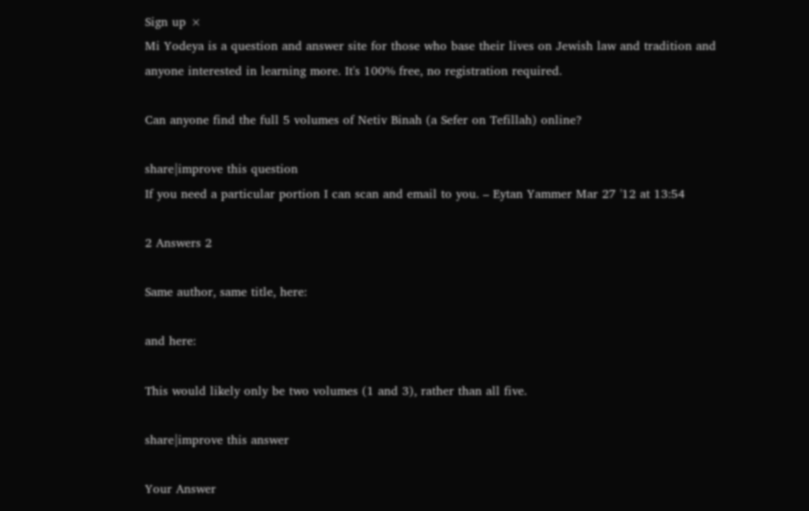Sign up ×
Mi Yodeya is a question and answer site for those who base their lives on Jewish law and tradition and anyone interested in learning more. It's 100% free, no registration required.

Can anyone find the full 5 volumes of Netiv Binah (a Sefer on Tefillah) online?

share|improve this question
If you need a particular portion I can scan and email to you. – Eytan Yammer Mar 27 '12 at 13:54

2 Answers 2

Same author, same title, here:

and here:

This would likely only be two volumes (1 and 3), rather than all five.

share|improve this answer

Your Answer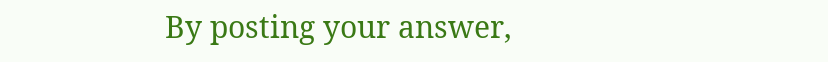By posting your answer,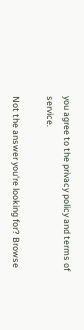you agree to the privacy policy and terms of service.

Not the answer you're looking for? Browse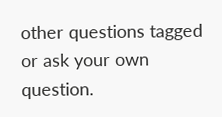other questions tagged or ask your own question.